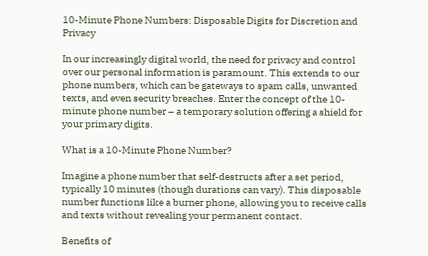10-Minute Phone Numbers: Disposable Digits for Discretion and Privacy

In our increasingly digital world, the need for privacy and control over our personal information is paramount. This extends to our phone numbers, which can be gateways to spam calls, unwanted texts, and even security breaches. Enter the concept of the 10-minute phone number – a temporary solution offering a shield for your primary digits.

What is a 10-Minute Phone Number?

Imagine a phone number that self-destructs after a set period, typically 10 minutes (though durations can vary). This disposable number functions like a burner phone, allowing you to receive calls and texts without revealing your permanent contact.

Benefits of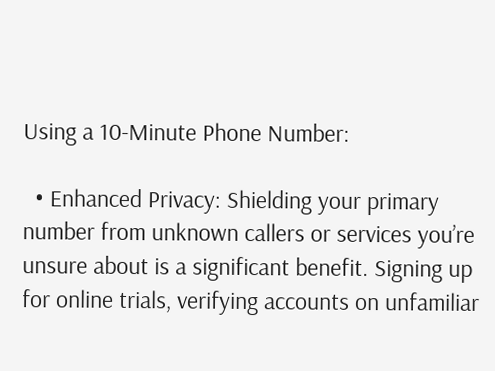Using a 10-Minute Phone Number:

  • Enhanced Privacy: Shielding your primary number from unknown callers or services you’re unsure about is a significant benefit. Signing up for online trials, verifying accounts on unfamiliar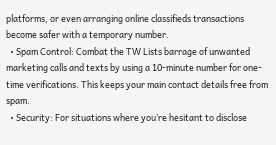platforms, or even arranging online classifieds transactions become safer with a temporary number.
  • Spam Control: Combat the TW Lists barrage of unwanted marketing calls and texts by using a 10-minute number for one-time verifications. This keeps your main contact details free from spam.
  • Security: For situations where you’re hesitant to disclose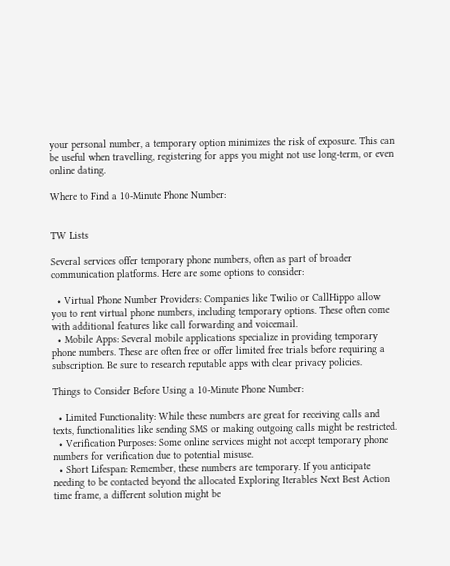your personal number, a temporary option minimizes the risk of exposure. This can be useful when travelling, registering for apps you might not use long-term, or even online dating.

Where to Find a 10-Minute Phone Number:


TW Lists

Several services offer temporary phone numbers, often as part of broader communication platforms. Here are some options to consider:

  • Virtual Phone Number Providers: Companies like Twilio or CallHippo allow you to rent virtual phone numbers, including temporary options. These often come with additional features like call forwarding and voicemail.
  • Mobile Apps: Several mobile applications specialize in providing temporary phone numbers. These are often free or offer limited free trials before requiring a subscription. Be sure to research reputable apps with clear privacy policies.

Things to Consider Before Using a 10-Minute Phone Number:

  • Limited Functionality: While these numbers are great for receiving calls and texts, functionalities like sending SMS or making outgoing calls might be restricted.
  • Verification Purposes: Some online services might not accept temporary phone numbers for verification due to potential misuse.
  • Short Lifespan: Remember, these numbers are temporary. If you anticipate needing to be contacted beyond the allocated Exploring Iterables Next Best Action time frame, a different solution might be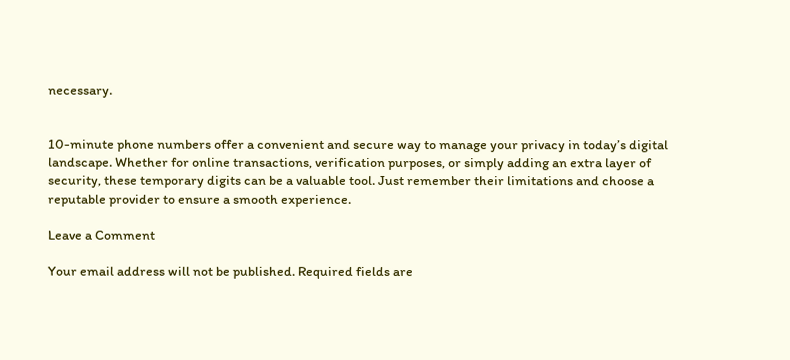necessary.


10-minute phone numbers offer a convenient and secure way to manage your privacy in today’s digital landscape. Whether for online transactions, verification purposes, or simply adding an extra layer of security, these temporary digits can be a valuable tool. Just remember their limitations and choose a reputable provider to ensure a smooth experience.

Leave a Comment

Your email address will not be published. Required fields are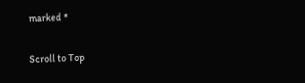marked *

Scroll to Top